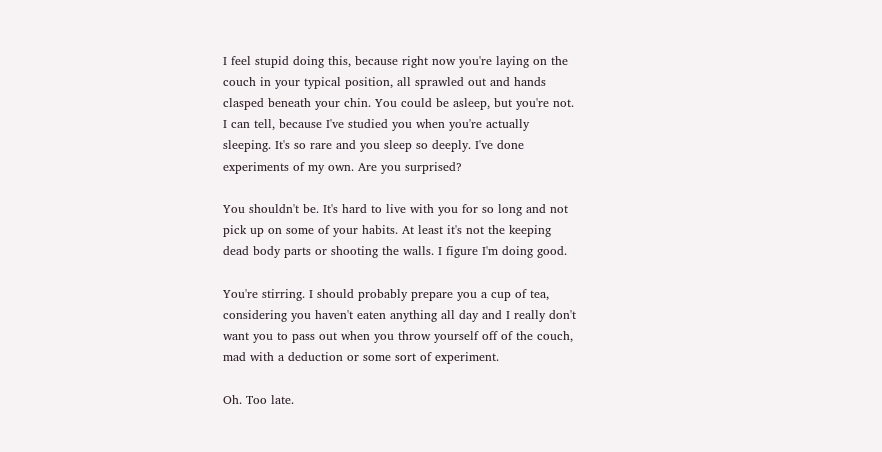I feel stupid doing this, because right now you're laying on the couch in your typical position, all sprawled out and hands clasped beneath your chin. You could be asleep, but you're not. I can tell, because I've studied you when you're actually sleeping. It's so rare and you sleep so deeply. I've done experiments of my own. Are you surprised?

You shouldn't be. It's hard to live with you for so long and not pick up on some of your habits. At least it's not the keeping dead body parts or shooting the walls. I figure I'm doing good.

You're stirring. I should probably prepare you a cup of tea, considering you haven't eaten anything all day and I really don't want you to pass out when you throw yourself off of the couch, mad with a deduction or some sort of experiment.

Oh. Too late.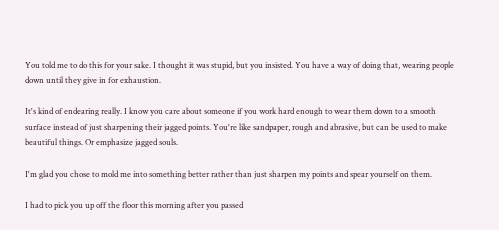You told me to do this for your sake. I thought it was stupid, but you insisted. You have a way of doing that, wearing people down until they give in for exhaustion.

It's kind of endearing really. I know you care about someone if you work hard enough to wear them down to a smooth surface instead of just sharpening their jagged points. You're like sandpaper, rough and abrasive, but can be used to make beautiful things. Or emphasize jagged souls.

I'm glad you chose to mold me into something better rather than just sharpen my points and spear yourself on them.

I had to pick you up off the floor this morning after you passed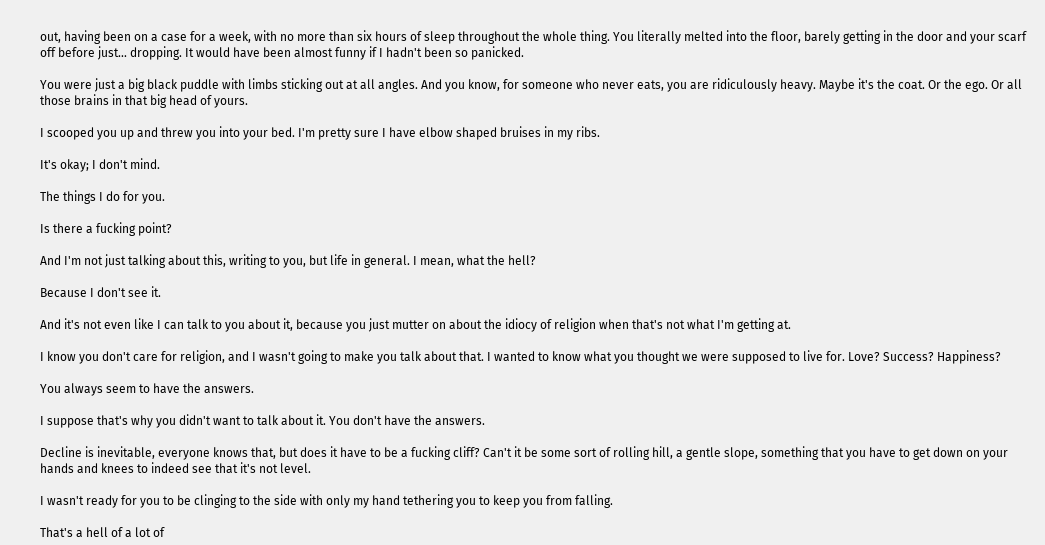out, having been on a case for a week, with no more than six hours of sleep throughout the whole thing. You literally melted into the floor, barely getting in the door and your scarf off before just... dropping. It would have been almost funny if I hadn't been so panicked.

You were just a big black puddle with limbs sticking out at all angles. And you know, for someone who never eats, you are ridiculously heavy. Maybe it's the coat. Or the ego. Or all those brains in that big head of yours.

I scooped you up and threw you into your bed. I'm pretty sure I have elbow shaped bruises in my ribs.

It's okay; I don't mind.

The things I do for you.

Is there a fucking point?

And I'm not just talking about this, writing to you, but life in general. I mean, what the hell?

Because I don't see it.

And it's not even like I can talk to you about it, because you just mutter on about the idiocy of religion when that's not what I'm getting at.

I know you don't care for religion, and I wasn't going to make you talk about that. I wanted to know what you thought we were supposed to live for. Love? Success? Happiness?

You always seem to have the answers.

I suppose that's why you didn't want to talk about it. You don't have the answers.

Decline is inevitable, everyone knows that, but does it have to be a fucking cliff? Can't it be some sort of rolling hill, a gentle slope, something that you have to get down on your hands and knees to indeed see that it's not level.

I wasn't ready for you to be clinging to the side with only my hand tethering you to keep you from falling.

That's a hell of a lot of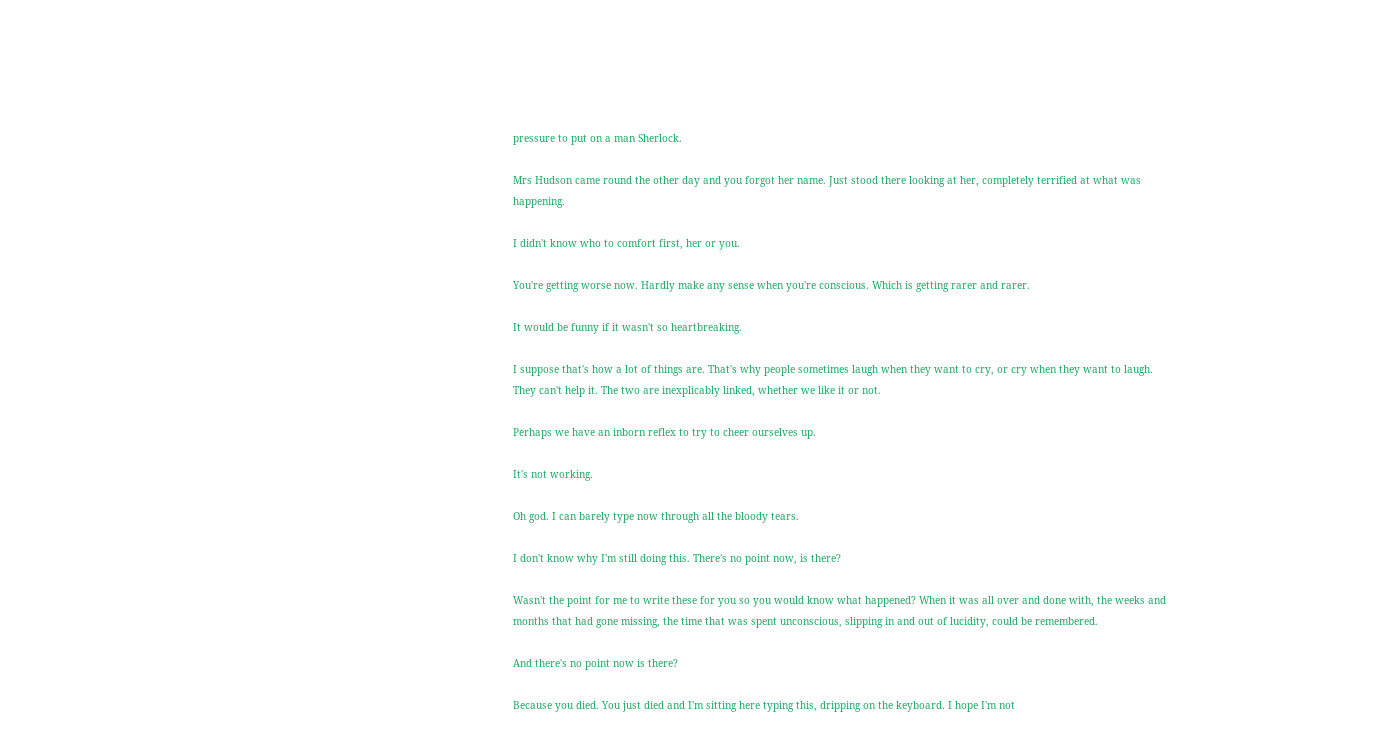pressure to put on a man Sherlock.

Mrs Hudson came round the other day and you forgot her name. Just stood there looking at her, completely terrified at what was happening.

I didn't know who to comfort first, her or you.

You're getting worse now. Hardly make any sense when you're conscious. Which is getting rarer and rarer.

It would be funny if it wasn't so heartbreaking.

I suppose that's how a lot of things are. That's why people sometimes laugh when they want to cry, or cry when they want to laugh. They can't help it. The two are inexplicably linked, whether we like it or not.

Perhaps we have an inborn reflex to try to cheer ourselves up.

It's not working.

Oh god. I can barely type now through all the bloody tears.

I don't know why I'm still doing this. There's no point now, is there?

Wasn't the point for me to write these for you so you would know what happened? When it was all over and done with, the weeks and months that had gone missing, the time that was spent unconscious, slipping in and out of lucidity, could be remembered.

And there's no point now is there?

Because you died. You just died and I'm sitting here typing this, dripping on the keyboard. I hope I'm not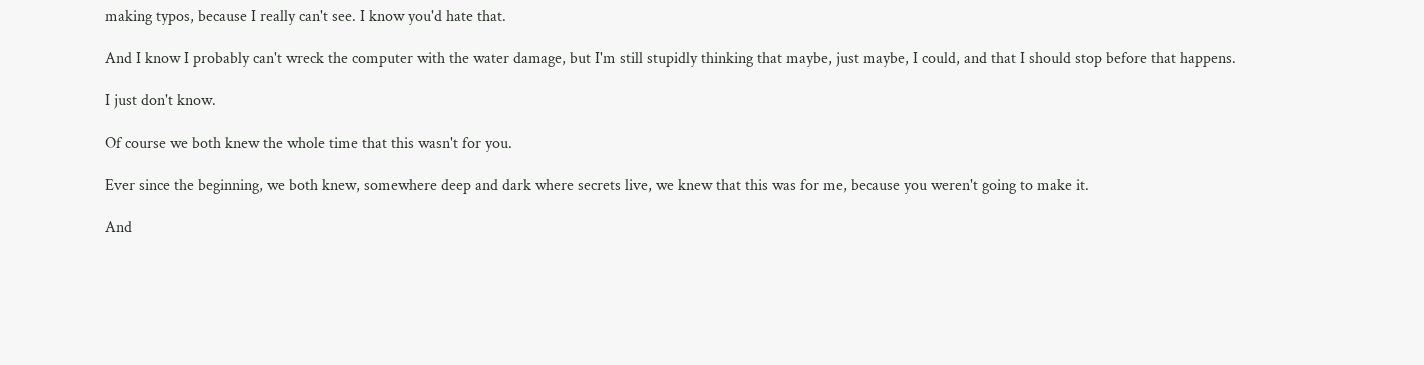making typos, because I really can't see. I know you'd hate that.

And I know I probably can't wreck the computer with the water damage, but I'm still stupidly thinking that maybe, just maybe, I could, and that I should stop before that happens.

I just don't know.

Of course we both knew the whole time that this wasn't for you.

Ever since the beginning, we both knew, somewhere deep and dark where secrets live, we knew that this was for me, because you weren't going to make it.

And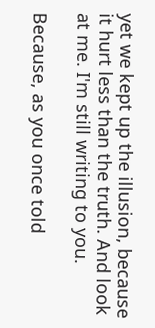yet we kept up the illusion, because it hurt less than the truth. And look at me. I'm still writing to you.

Because, as you once told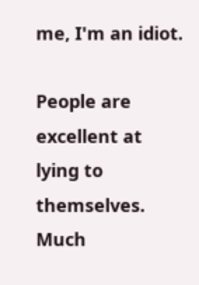me, I'm an idiot.

People are excellent at lying to themselves. Much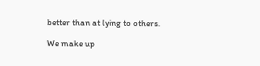better than at lying to others.

We make up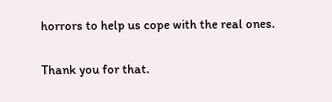horrors to help us cope with the real ones.

Thank you for that.